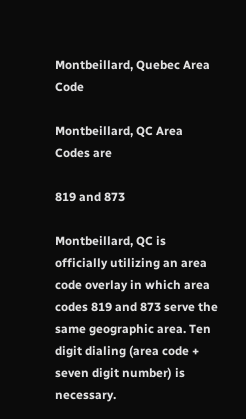Montbeillard, Quebec Area Code

Montbeillard, QC Area Codes are

819 and 873

Montbeillard, QC is officially utilizing an area code overlay in which area codes 819 and 873 serve the same geographic area. Ten digit dialing (area code + seven digit number) is necessary.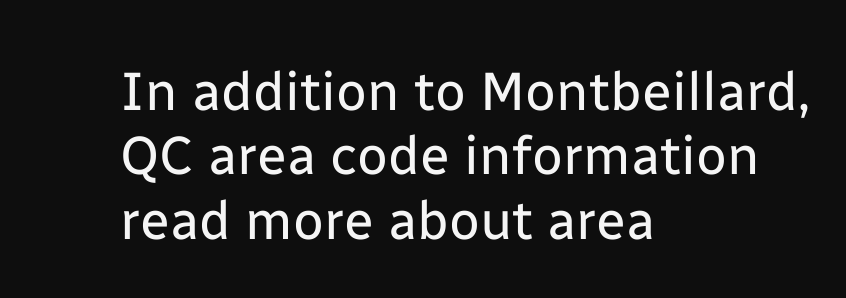In addition to Montbeillard, QC area code information read more about area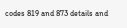codes 819 and 873 details and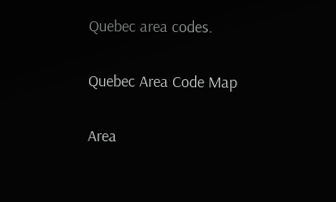Quebec area codes.

Quebec Area Code Map

Area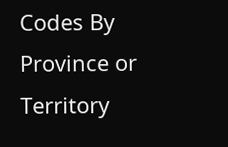Codes By Province or Territory